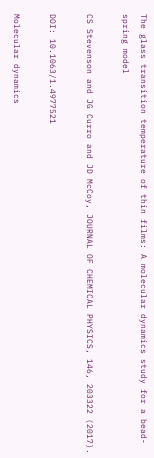The glass transition temperature of thin films: A molecular dynamics study for a bead-spring model

CS Stevenson and JG Curro and JD McCoy, JOURNAL OF CHEMICAL PHYSICS, 146, 203322 (2017).

DOI: 10.1063/1.4977521

Molecular dynamics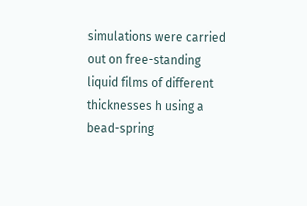simulations were carried out on free-standing liquid films of different thicknesses h using a bead-spring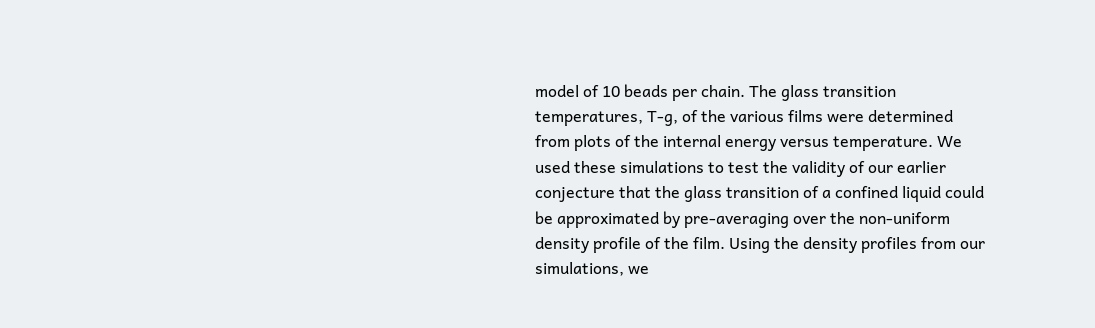model of 10 beads per chain. The glass transition temperatures, T-g, of the various films were determined from plots of the internal energy versus temperature. We used these simulations to test the validity of our earlier conjecture that the glass transition of a confined liquid could be approximated by pre-averaging over the non-uniform density profile of the film. Using the density profiles from our simulations, we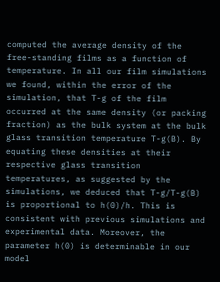computed the average density of the free-standing films as a function of temperature. In all our film simulations we found, within the error of the simulation, that T-g of the film occurred at the same density (or packing fraction) as the bulk system at the bulk glass transition temperature T-g(B). By equating these densities at their respective glass transition temperatures, as suggested by the simulations, we deduced that T-g/T-g(B) is proportional to h(0)/h. This is consistent with previous simulations and experimental data. Moreover, the parameter h(0) is determinable in our model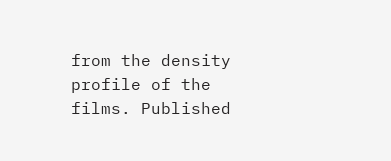from the density profile of the films. Published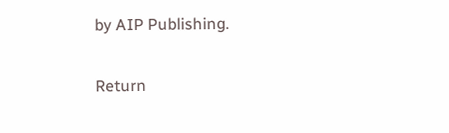by AIP Publishing.

Return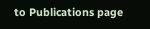to Publications page